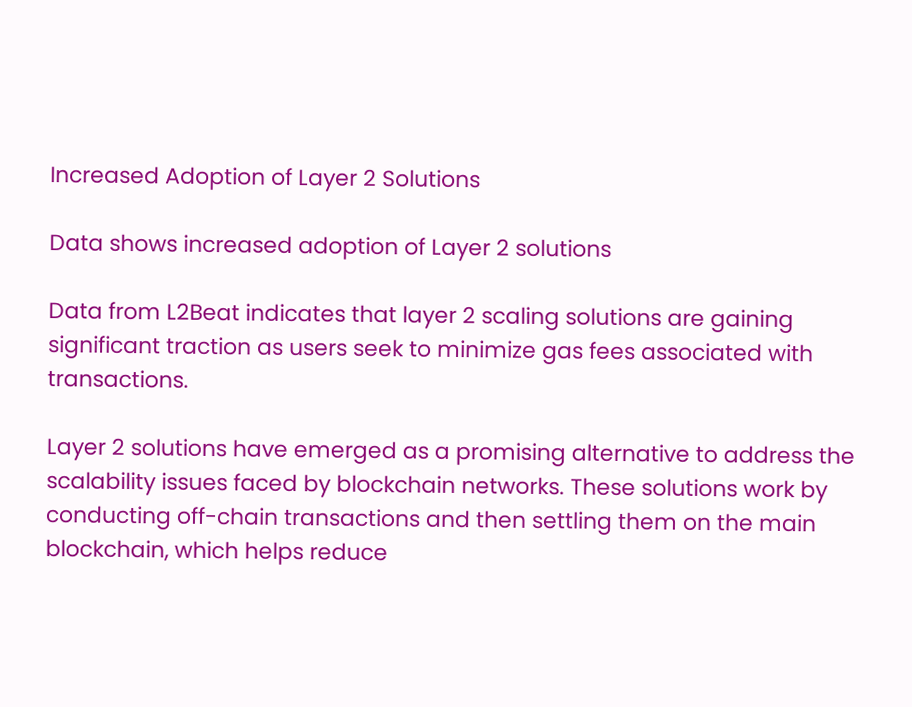Increased Adoption of Layer 2 Solutions

Data shows increased adoption of Layer 2 solutions

Data from L2Beat indicates that layer 2 scaling solutions are gaining significant traction as users seek to minimize gas fees associated with transactions.

Layer 2 solutions have emerged as a promising alternative to address the scalability issues faced by blockchain networks. These solutions work by conducting off-chain transactions and then settling them on the main blockchain, which helps reduce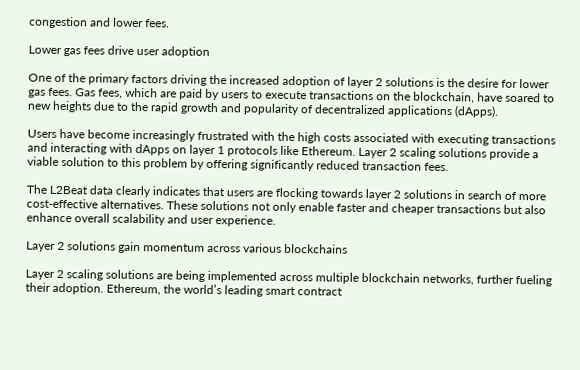congestion and lower fees.

Lower gas fees drive user adoption

One of the primary factors driving the increased adoption of layer 2 solutions is the desire for lower gas fees. Gas fees, which are paid by users to execute transactions on the blockchain, have soared to new heights due to the rapid growth and popularity of decentralized applications (dApps).

Users have become increasingly frustrated with the high costs associated with executing transactions and interacting with dApps on layer 1 protocols like Ethereum. Layer 2 scaling solutions provide a viable solution to this problem by offering significantly reduced transaction fees.

The L2Beat data clearly indicates that users are flocking towards layer 2 solutions in search of more cost-effective alternatives. These solutions not only enable faster and cheaper transactions but also enhance overall scalability and user experience.

Layer 2 solutions gain momentum across various blockchains

Layer 2 scaling solutions are being implemented across multiple blockchain networks, further fueling their adoption. Ethereum, the world’s leading smart contract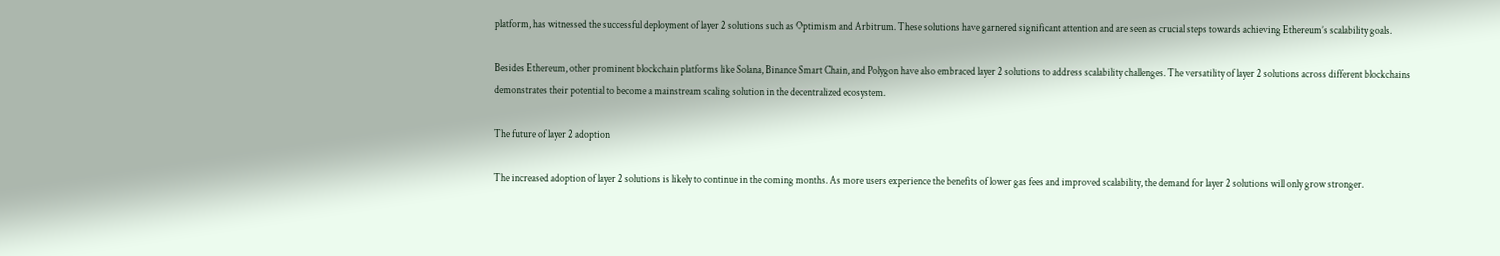platform, has witnessed the successful deployment of layer 2 solutions such as Optimism and Arbitrum. These solutions have garnered significant attention and are seen as crucial steps towards achieving Ethereum’s scalability goals.

Besides Ethereum, other prominent blockchain platforms like Solana, Binance Smart Chain, and Polygon have also embraced layer 2 solutions to address scalability challenges. The versatility of layer 2 solutions across different blockchains demonstrates their potential to become a mainstream scaling solution in the decentralized ecosystem.

The future of layer 2 adoption

The increased adoption of layer 2 solutions is likely to continue in the coming months. As more users experience the benefits of lower gas fees and improved scalability, the demand for layer 2 solutions will only grow stronger.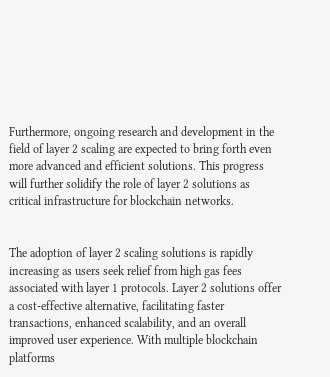Furthermore, ongoing research and development in the field of layer 2 scaling are expected to bring forth even more advanced and efficient solutions. This progress will further solidify the role of layer 2 solutions as critical infrastructure for blockchain networks.


The adoption of layer 2 scaling solutions is rapidly increasing as users seek relief from high gas fees associated with layer 1 protocols. Layer 2 solutions offer a cost-effective alternative, facilitating faster transactions, enhanced scalability, and an overall improved user experience. With multiple blockchain platforms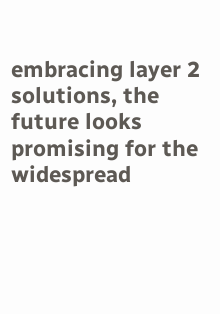embracing layer 2 solutions, the future looks promising for the widespread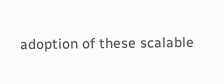adoption of these scalable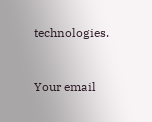technologies.


Your email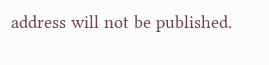address will not be published.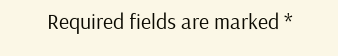Required fields are marked *